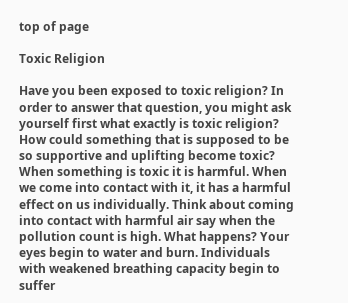top of page

Toxic Religion

Have you been exposed to toxic religion? In order to answer that question, you might ask yourself first what exactly is toxic religion? How could something that is supposed to be so supportive and uplifting become toxic? When something is toxic it is harmful. When we come into contact with it, it has a harmful effect on us individually. Think about coming into contact with harmful air say when the pollution count is high. What happens? Your eyes begin to water and burn. Individuals with weakened breathing capacity begin to suffer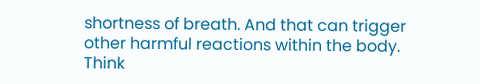shortness of breath. And that can trigger other harmful reactions within the body. Think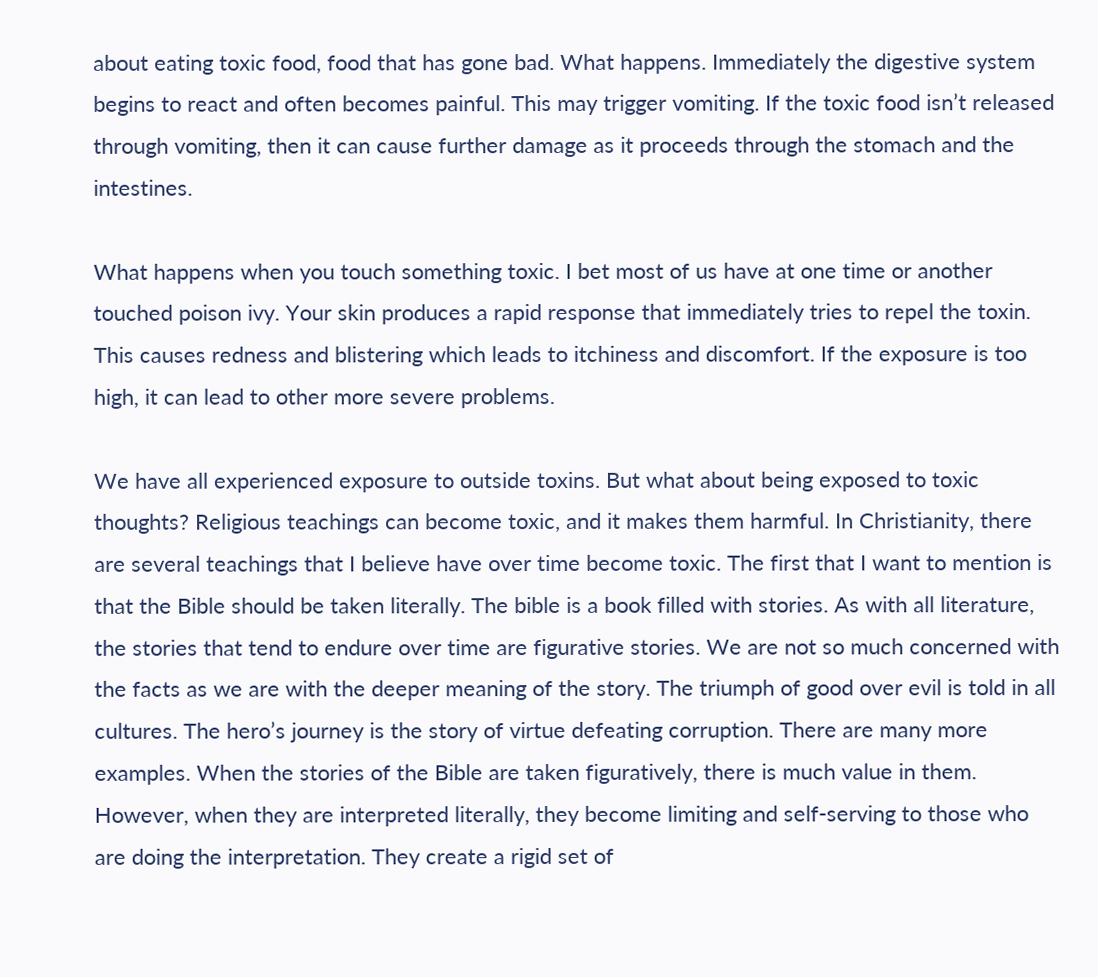about eating toxic food, food that has gone bad. What happens. Immediately the digestive system begins to react and often becomes painful. This may trigger vomiting. If the toxic food isn’t released through vomiting, then it can cause further damage as it proceeds through the stomach and the intestines.

What happens when you touch something toxic. I bet most of us have at one time or another touched poison ivy. Your skin produces a rapid response that immediately tries to repel the toxin. This causes redness and blistering which leads to itchiness and discomfort. If the exposure is too high, it can lead to other more severe problems.

We have all experienced exposure to outside toxins. But what about being exposed to toxic thoughts? Religious teachings can become toxic, and it makes them harmful. In Christianity, there are several teachings that I believe have over time become toxic. The first that I want to mention is that the Bible should be taken literally. The bible is a book filled with stories. As with all literature, the stories that tend to endure over time are figurative stories. We are not so much concerned with the facts as we are with the deeper meaning of the story. The triumph of good over evil is told in all cultures. The hero’s journey is the story of virtue defeating corruption. There are many more examples. When the stories of the Bible are taken figuratively, there is much value in them. However, when they are interpreted literally, they become limiting and self-serving to those who are doing the interpretation. They create a rigid set of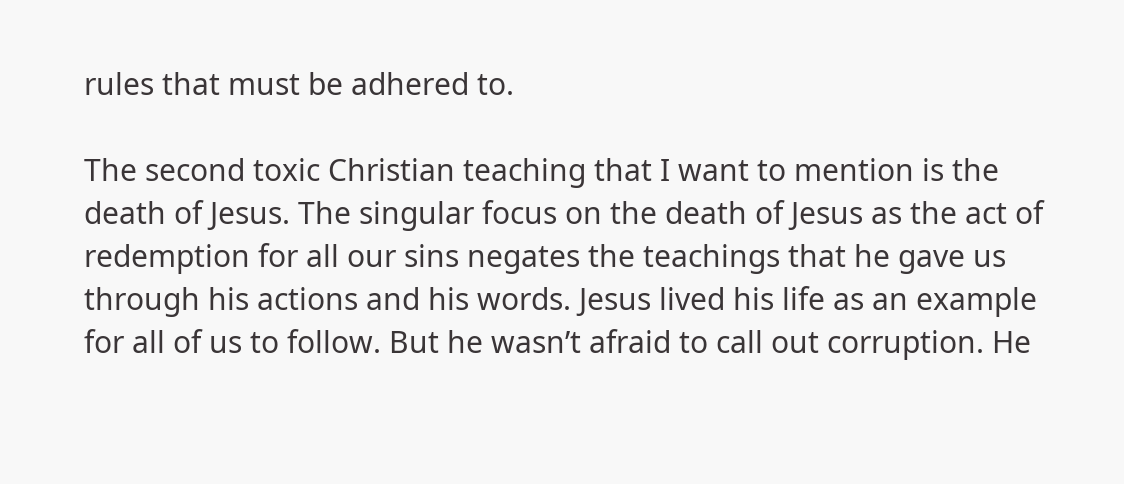rules that must be adhered to.

The second toxic Christian teaching that I want to mention is the death of Jesus. The singular focus on the death of Jesus as the act of redemption for all our sins negates the teachings that he gave us through his actions and his words. Jesus lived his life as an example for all of us to follow. But he wasn’t afraid to call out corruption. He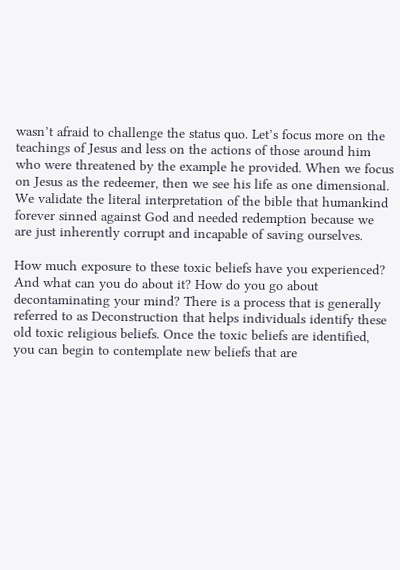wasn’t afraid to challenge the status quo. Let’s focus more on the teachings of Jesus and less on the actions of those around him who were threatened by the example he provided. When we focus on Jesus as the redeemer, then we see his life as one dimensional. We validate the literal interpretation of the bible that humankind forever sinned against God and needed redemption because we are just inherently corrupt and incapable of saving ourselves.

How much exposure to these toxic beliefs have you experienced? And what can you do about it? How do you go about decontaminating your mind? There is a process that is generally referred to as Deconstruction that helps individuals identify these old toxic religious beliefs. Once the toxic beliefs are identified, you can begin to contemplate new beliefs that are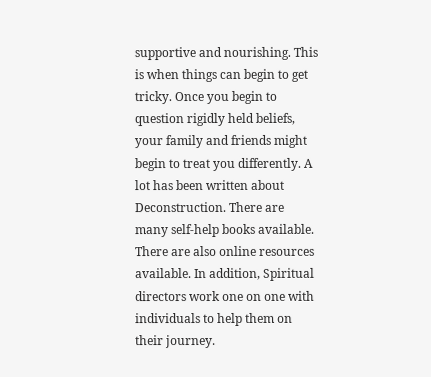supportive and nourishing. This is when things can begin to get tricky. Once you begin to question rigidly held beliefs, your family and friends might begin to treat you differently. A lot has been written about Deconstruction. There are many self-help books available. There are also online resources available. In addition, Spiritual directors work one on one with individuals to help them on their journey.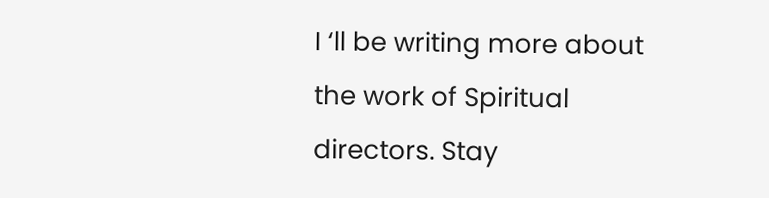I ‘ll be writing more about the work of Spiritual directors. Stay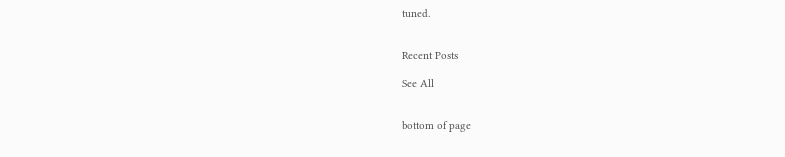tuned.


Recent Posts

See All


bottom of page